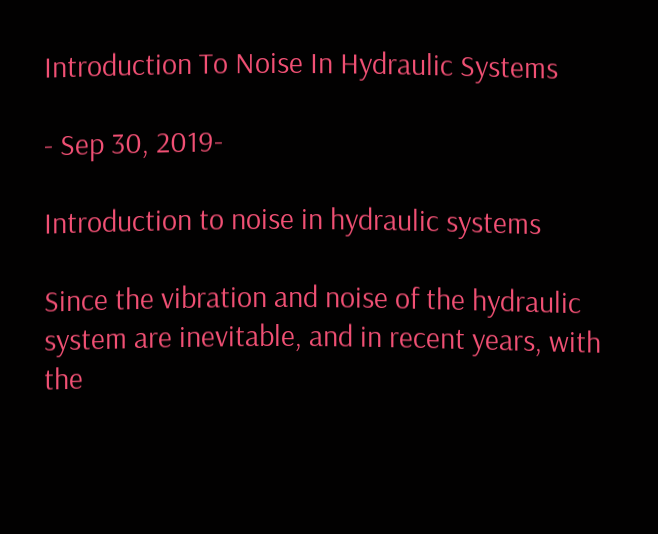Introduction To Noise In Hydraulic Systems

- Sep 30, 2019-

Introduction to noise in hydraulic systems

Since the vibration and noise of the hydraulic system are inevitable, and in recent years, with the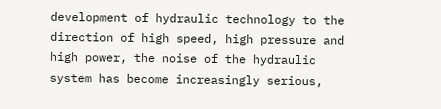development of hydraulic technology to the direction of high speed, high pressure and high power, the noise of the hydraulic system has become increasingly serious,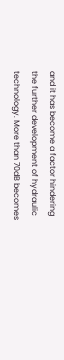and it has become a factor hindering the further development of hydraulic technology. More than 70dB becomes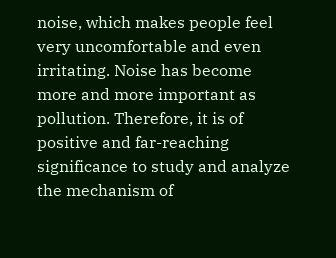noise, which makes people feel very uncomfortable and even irritating. Noise has become more and more important as pollution. Therefore, it is of positive and far-reaching significance to study and analyze the mechanism of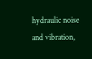hydraulic noise and vibration,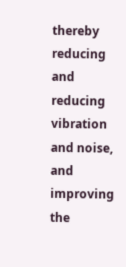thereby reducing and reducing vibration and noise, and improving the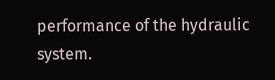performance of the hydraulic system.